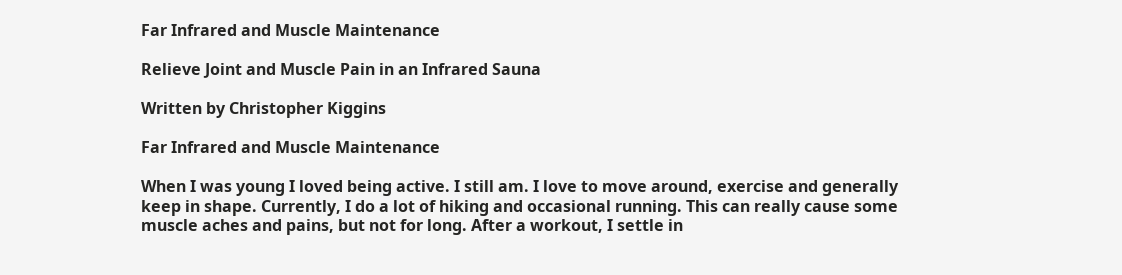Far Infrared and Muscle Maintenance

Relieve Joint and Muscle Pain in an Infrared Sauna

Written by Christopher Kiggins

Far Infrared and Muscle Maintenance

When I was young I loved being active. I still am. I love to move around, exercise and generally keep in shape. Currently, I do a lot of hiking and occasional running. This can really cause some muscle aches and pains, but not for long. After a workout, I settle in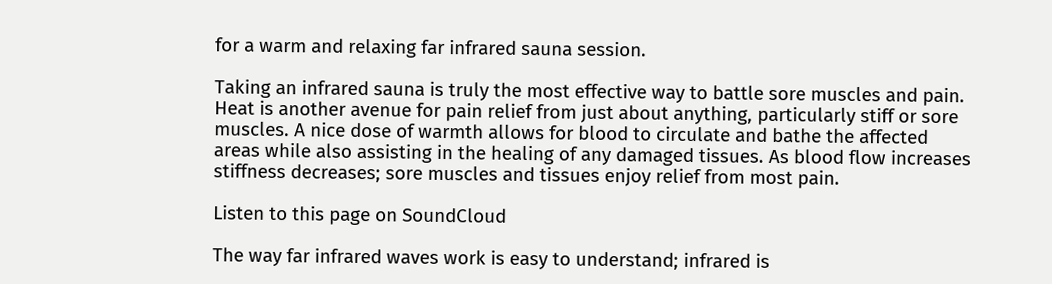for a warm and relaxing far infrared sauna session.

Taking an infrared sauna is truly the most effective way to battle sore muscles and pain. Heat is another avenue for pain relief from just about anything, particularly stiff or sore muscles. A nice dose of warmth allows for blood to circulate and bathe the affected areas while also assisting in the healing of any damaged tissues. As blood flow increases stiffness decreases; sore muscles and tissues enjoy relief from most pain.

Listen to this page on SoundCloud

The way far infrared waves work is easy to understand; infrared is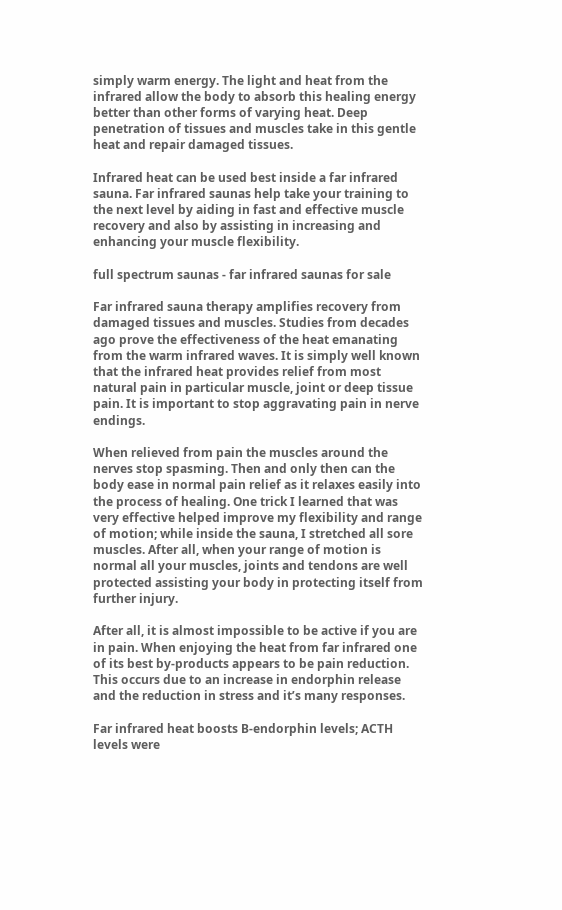simply warm energy. The light and heat from the infrared allow the body to absorb this healing energy better than other forms of varying heat. Deep penetration of tissues and muscles take in this gentle heat and repair damaged tissues.

Infrared heat can be used best inside a far infrared sauna. Far infrared saunas help take your training to the next level by aiding in fast and effective muscle recovery and also by assisting in increasing and enhancing your muscle flexibility.

full spectrum saunas - far infrared saunas for sale

Far infrared sauna therapy amplifies recovery from damaged tissues and muscles. Studies from decades ago prove the effectiveness of the heat emanating from the warm infrared waves. It is simply well known that the infrared heat provides relief from most natural pain in particular muscle, joint or deep tissue pain. It is important to stop aggravating pain in nerve endings.

When relieved from pain the muscles around the nerves stop spasming. Then and only then can the body ease in normal pain relief as it relaxes easily into the process of healing. One trick I learned that was very effective helped improve my flexibility and range of motion; while inside the sauna, I stretched all sore muscles. After all, when your range of motion is normal all your muscles, joints and tendons are well protected assisting your body in protecting itself from further injury.

After all, it is almost impossible to be active if you are in pain. When enjoying the heat from far infrared one of its best by-products appears to be pain reduction. This occurs due to an increase in endorphin release and the reduction in stress and it’s many responses.

Far infrared heat boosts B-endorphin levels; ACTH levels were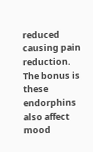reduced causing pain reduction. The bonus is these endorphins also affect mood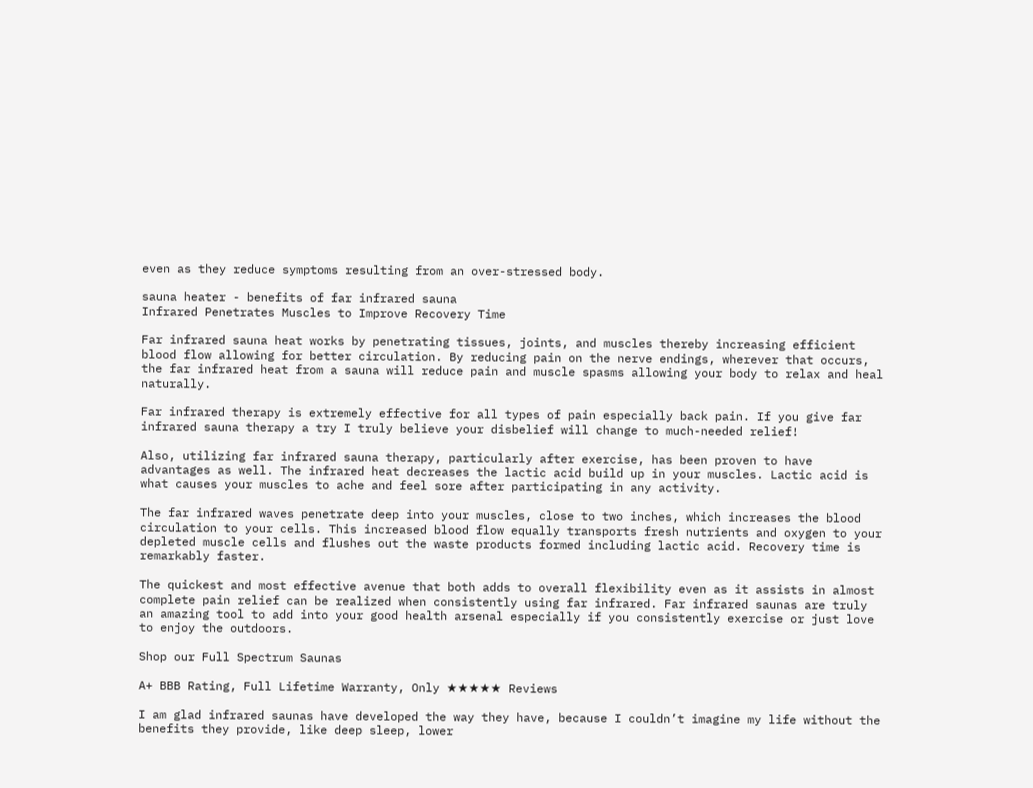even as they reduce symptoms resulting from an over-stressed body.

sauna heater - benefits of far infrared sauna
Infrared Penetrates Muscles to Improve Recovery Time

Far infrared sauna heat works by penetrating tissues, joints, and muscles thereby increasing efficient blood flow allowing for better circulation. By reducing pain on the nerve endings, wherever that occurs, the far infrared heat from a sauna will reduce pain and muscle spasms allowing your body to relax and heal naturally.

Far infrared therapy is extremely effective for all types of pain especially back pain. If you give far infrared sauna therapy a try I truly believe your disbelief will change to much-needed relief!

Also, utilizing far infrared sauna therapy, particularly after exercise, has been proven to have advantages as well. The infrared heat decreases the lactic acid build up in your muscles. Lactic acid is what causes your muscles to ache and feel sore after participating in any activity.

The far infrared waves penetrate deep into your muscles, close to two inches, which increases the blood circulation to your cells. This increased blood flow equally transports fresh nutrients and oxygen to your depleted muscle cells and flushes out the waste products formed including lactic acid. Recovery time is remarkably faster.

The quickest and most effective avenue that both adds to overall flexibility even as it assists in almost complete pain relief can be realized when consistently using far infrared. Far infrared saunas are truly an amazing tool to add into your good health arsenal especially if you consistently exercise or just love to enjoy the outdoors.

Shop our Full Spectrum Saunas

A+ BBB Rating, Full Lifetime Warranty, Only ★★★★★ Reviews

I am glad infrared saunas have developed the way they have, because I couldn’t imagine my life without the benefits they provide, like deep sleep, lower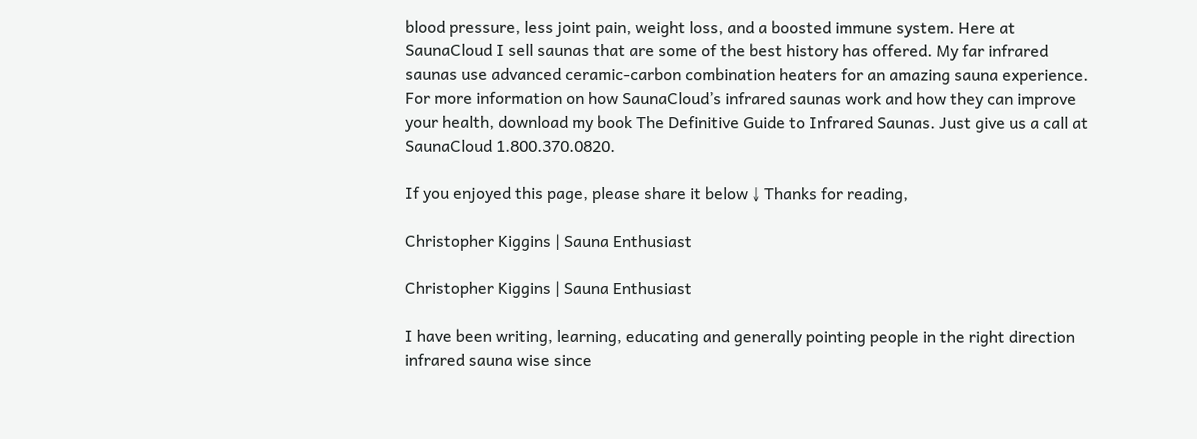blood pressure, less joint pain, weight loss, and a boosted immune system. Here at SaunaCloud I sell saunas that are some of the best history has offered. My far infrared saunas use advanced ceramic-carbon combination heaters for an amazing sauna experience. For more information on how SaunaCloud’s infrared saunas work and how they can improve your health, download my book The Definitive Guide to Infrared Saunas. Just give us a call at SaunaCloud 1.800.370.0820.

If you enjoyed this page, please share it below ↓ Thanks for reading,

Christopher Kiggins | Sauna Enthusiast

Christopher Kiggins | Sauna Enthusiast

I have been writing, learning, educating and generally pointing people in the right direction infrared sauna wise since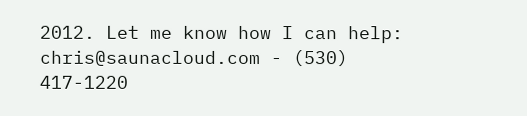2012. Let me know how I can help: chris@saunacloud.com - (530) 417-1220